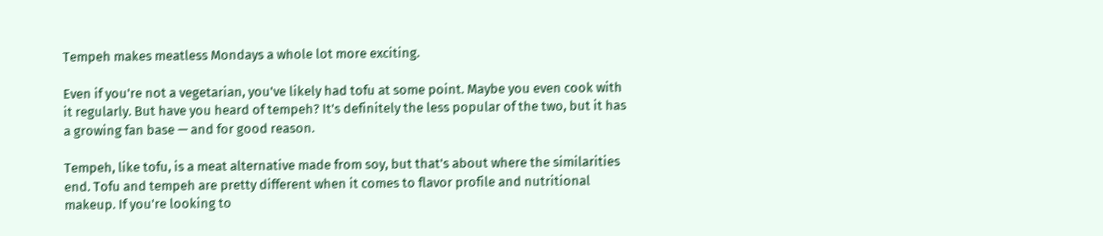Tempeh makes meatless Mondays a whole lot more exciting.

Even if you're not a vegetarian, you've likely had tofu at some point. Maybe you even cook with it regularly. But have you heard of tempeh? It's definitely the less popular of the two, but it has a growing fan base — and for good reason.

Tempeh, like tofu, is a meat alternative made from soy, but that's about where the similarities end. Tofu and tempeh are pretty different when it comes to flavor profile and nutritional makeup. If you're looking to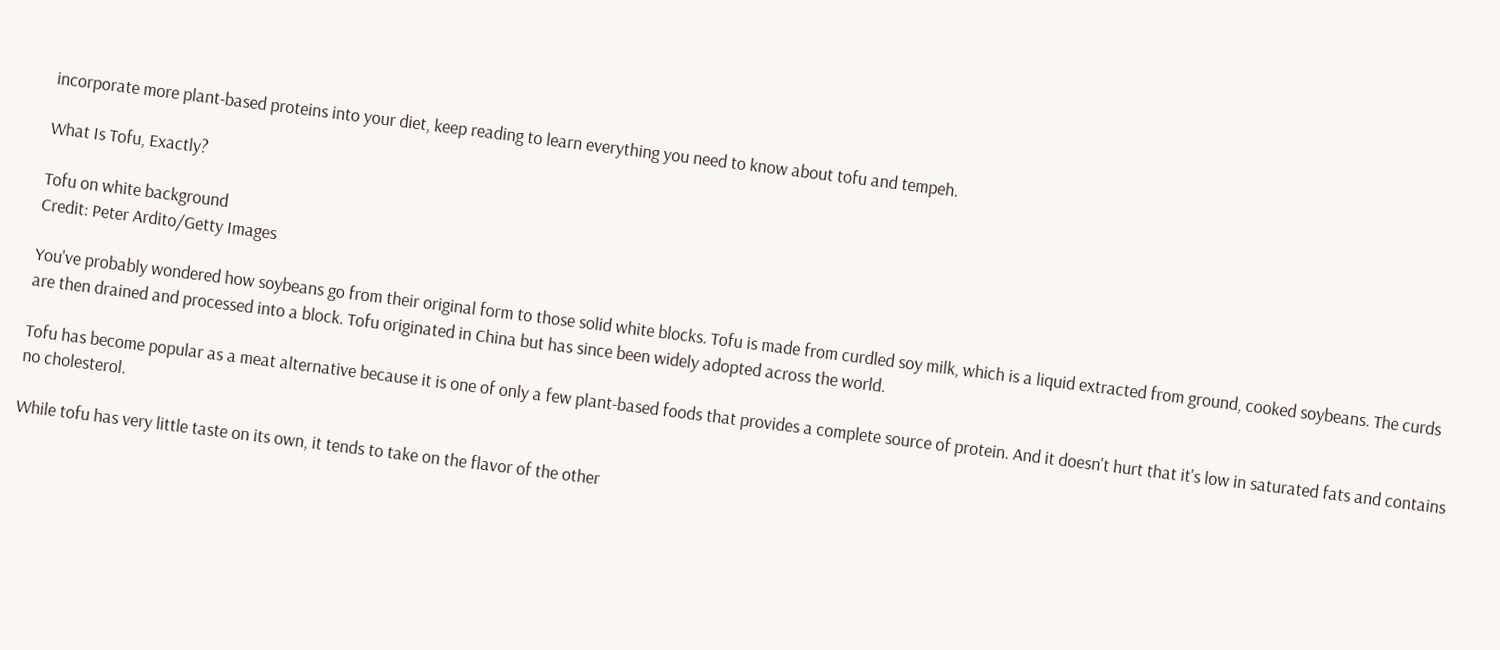incorporate more plant-based proteins into your diet, keep reading to learn everything you need to know about tofu and tempeh.

What Is Tofu, Exactly?

Tofu on white background
Credit: Peter Ardito/Getty Images

You've probably wondered how soybeans go from their original form to those solid white blocks. Tofu is made from curdled soy milk, which is a liquid extracted from ground, cooked soybeans. The curds are then drained and processed into a block. Tofu originated in China but has since been widely adopted across the world.

Tofu has become popular as a meat alternative because it is one of only a few plant-based foods that provides a complete source of protein. And it doesn't hurt that it's low in saturated fats and contains no cholesterol.

While tofu has very little taste on its own, it tends to take on the flavor of the other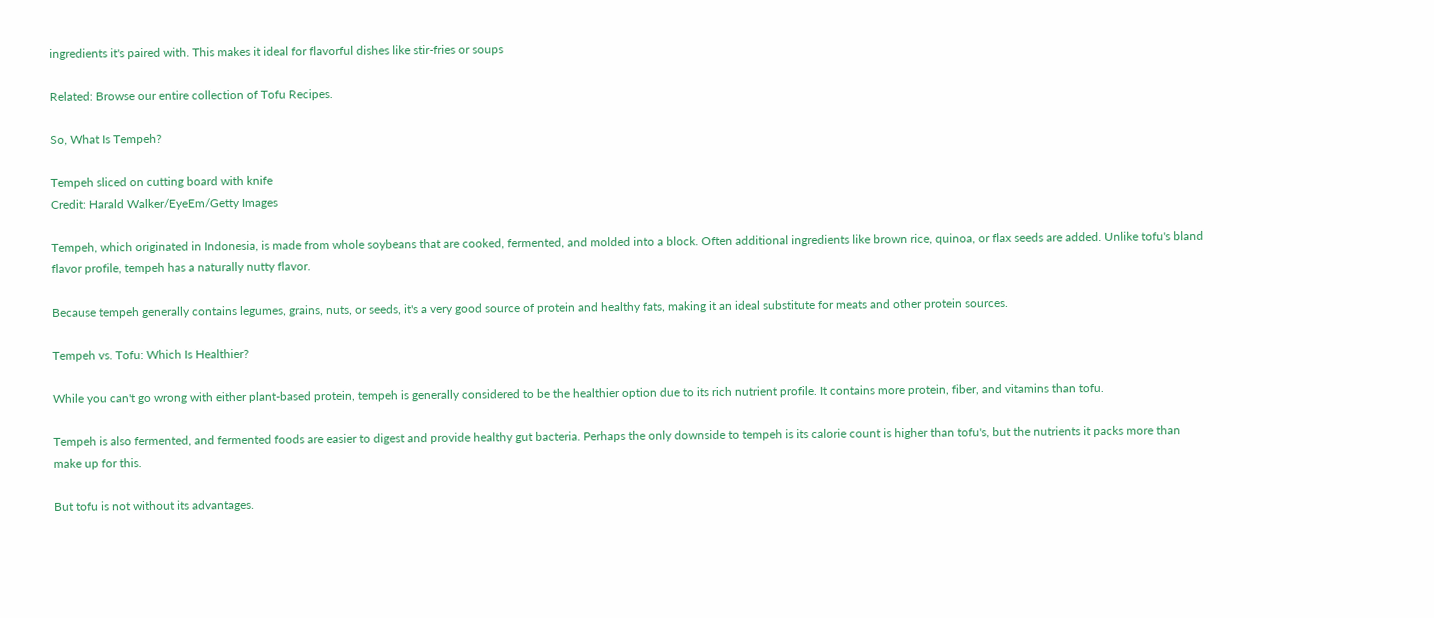ingredients it's paired with. This makes it ideal for flavorful dishes like stir-fries or soups

Related: Browse our entire collection of Tofu Recipes.

So, What Is Tempeh?

Tempeh sliced on cutting board with knife
Credit: Harald Walker/EyeEm/Getty Images

Tempeh, which originated in Indonesia, is made from whole soybeans that are cooked, fermented, and molded into a block. Often additional ingredients like brown rice, quinoa, or flax seeds are added. Unlike tofu's bland flavor profile, tempeh has a naturally nutty flavor.

Because tempeh generally contains legumes, grains, nuts, or seeds, it's a very good source of protein and healthy fats, making it an ideal substitute for meats and other protein sources.

Tempeh vs. Tofu: Which Is Healthier?

While you can't go wrong with either plant-based protein, tempeh is generally considered to be the healthier option due to its rich nutrient profile. It contains more protein, fiber, and vitamins than tofu.

Tempeh is also fermented, and fermented foods are easier to digest and provide healthy gut bacteria. Perhaps the only downside to tempeh is its calorie count is higher than tofu's, but the nutrients it packs more than make up for this.

But tofu is not without its advantages.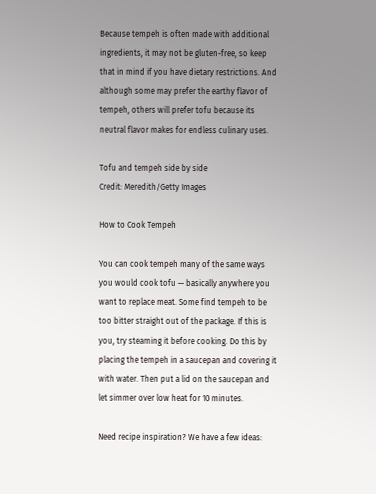Because tempeh is often made with additional ingredients, it may not be gluten-free, so keep that in mind if you have dietary restrictions. And although some may prefer the earthy flavor of tempeh, others will prefer tofu because its neutral flavor makes for endless culinary uses.

Tofu and tempeh side by side
Credit: Meredith/Getty Images

How to Cook Tempeh

You can cook tempeh many of the same ways you would cook tofu — basically anywhere you want to replace meat. Some find tempeh to be too bitter straight out of the package. If this is you, try steaming it before cooking. Do this by placing the tempeh in a saucepan and covering it with water. Then put a lid on the saucepan and let simmer over low heat for 10 minutes.

Need recipe inspiration? We have a few ideas: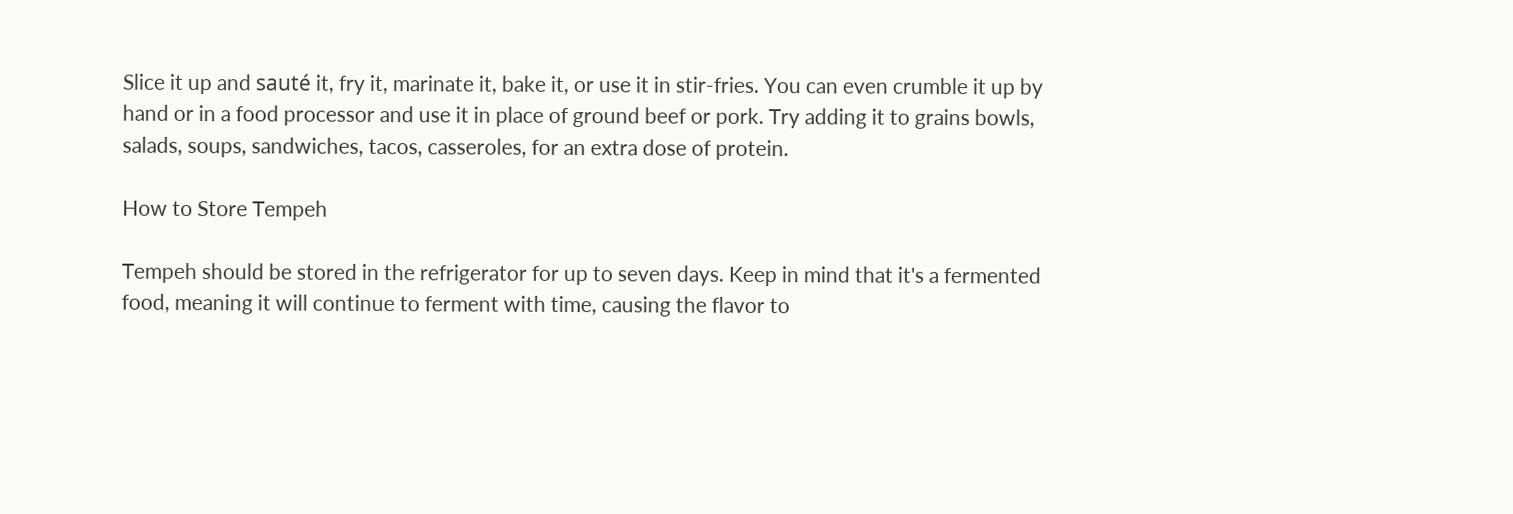Slice it up and sauté it, fry it, marinate it, bake it, or use it in stir-fries. You can even crumble it up by hand or in a food processor and use it in place of ground beef or pork. Try adding it to grains bowls, salads, soups, sandwiches, tacos, casseroles, for an extra dose of protein.

How to Store Tempeh

Tempeh should be stored in the refrigerator for up to seven days. Keep in mind that it's a fermented food, meaning it will continue to ferment with time, causing the flavor to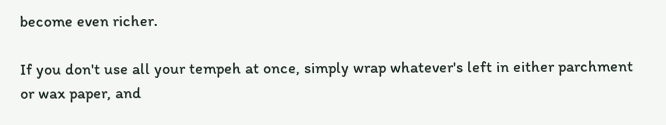become even richer.

If you don't use all your tempeh at once, simply wrap whatever's left in either parchment or wax paper, and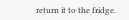return it to the fridge.